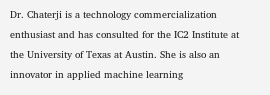Dr. Chaterji is a technology commercialization enthusiast and has consulted for the IC2 Institute at the University of Texas at Austin. She is also an innovator in applied machine learning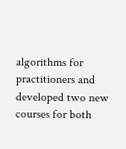algorithms for practitioners and developed two new courses for both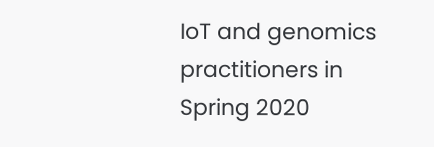IoT and genomics practitioners in Spring 2020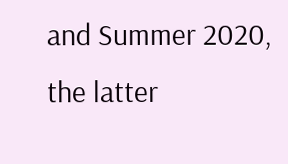and Summer 2020, the latter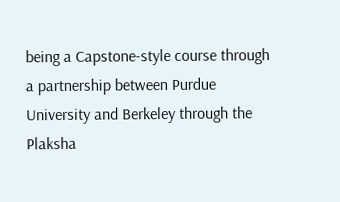being a Capstone-style course through a partnership between Purdue University and Berkeley through the Plaksha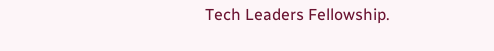Tech Leaders Fellowship.